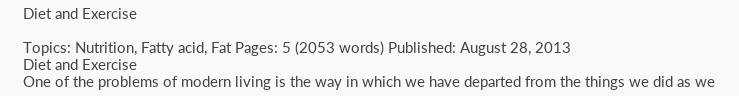Diet and Exercise

Topics: Nutrition, Fatty acid, Fat Pages: 5 (2053 words) Published: August 28, 2013
Diet and Exercise
One of the problems of modern living is the way in which we have departed from the things we did as we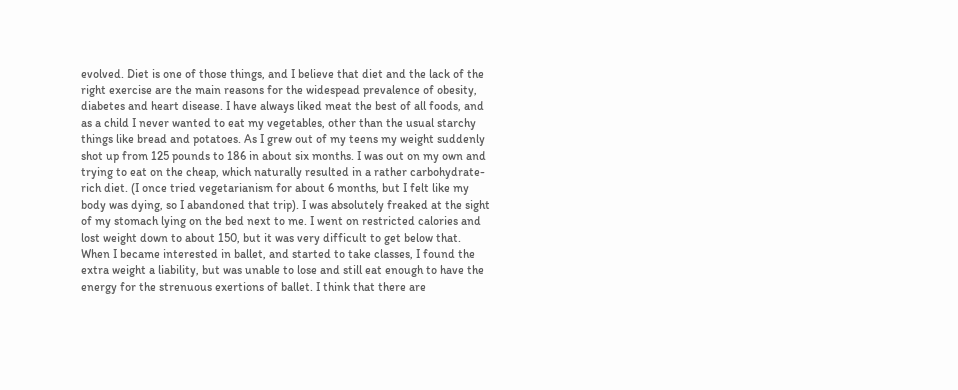evolved. Diet is one of those things, and I believe that diet and the lack of the right exercise are the main reasons for the widespead prevalence of obesity, diabetes and heart disease. I have always liked meat the best of all foods, and as a child I never wanted to eat my vegetables, other than the usual starchy things like bread and potatoes. As I grew out of my teens my weight suddenly shot up from 125 pounds to 186 in about six months. I was out on my own and trying to eat on the cheap, which naturally resulted in a rather carbohydrate-rich diet. (I once tried vegetarianism for about 6 months, but I felt like my body was dying, so I abandoned that trip). I was absolutely freaked at the sight of my stomach lying on the bed next to me. I went on restricted calories and lost weight down to about 150, but it was very difficult to get below that. When I became interested in ballet, and started to take classes, I found the extra weight a liability, but was unable to lose and still eat enough to have the energy for the strenuous exertions of ballet. I think that there are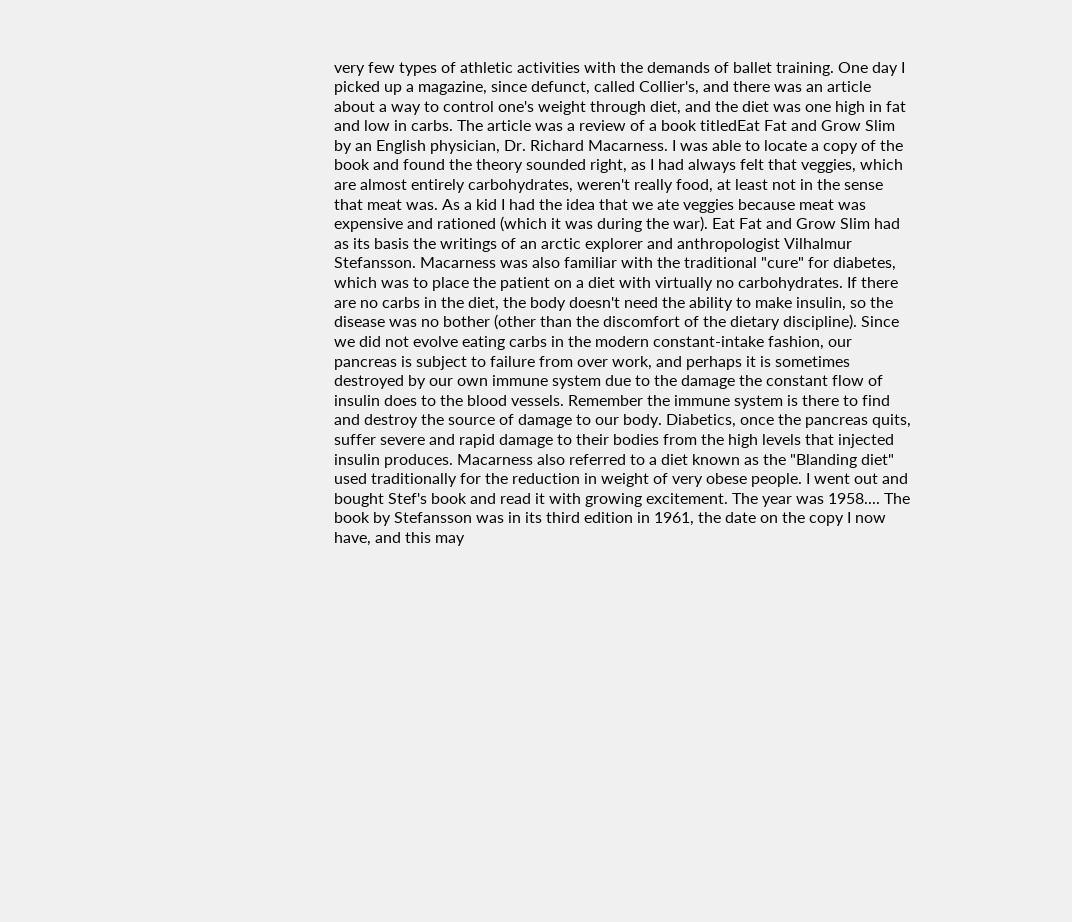very few types of athletic activities with the demands of ballet training. One day I picked up a magazine, since defunct, called Collier's, and there was an article about a way to control one's weight through diet, and the diet was one high in fat and low in carbs. The article was a review of a book titledEat Fat and Grow Slim by an English physician, Dr. Richard Macarness. I was able to locate a copy of the book and found the theory sounded right, as I had always felt that veggies, which are almost entirely carbohydrates, weren't really food, at least not in the sense that meat was. As a kid I had the idea that we ate veggies because meat was expensive and rationed (which it was during the war). Eat Fat and Grow Slim had as its basis the writings of an arctic explorer and anthropologist Vilhalmur Stefansson. Macarness was also familiar with the traditional "cure" for diabetes, which was to place the patient on a diet with virtually no carbohydrates. If there are no carbs in the diet, the body doesn't need the ability to make insulin, so the disease was no bother (other than the discomfort of the dietary discipline). Since we did not evolve eating carbs in the modern constant-intake fashion, our pancreas is subject to failure from over work, and perhaps it is sometimes destroyed by our own immune system due to the damage the constant flow of insulin does to the blood vessels. Remember the immune system is there to find and destroy the source of damage to our body. Diabetics, once the pancreas quits, suffer severe and rapid damage to their bodies from the high levels that injected insulin produces. Macarness also referred to a diet known as the "Blanding diet" used traditionally for the reduction in weight of very obese people. I went out and bought Stef's book and read it with growing excitement. The year was 1958.... The book by Stefansson was in its third edition in 1961, the date on the copy I now have, and this may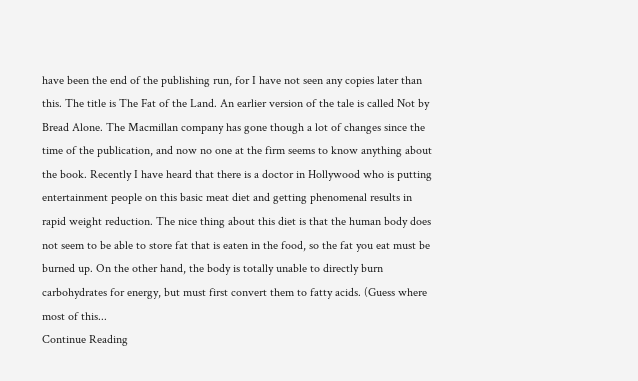have been the end of the publishing run, for I have not seen any copies later than this. The title is The Fat of the Land. An earlier version of the tale is called Not by Bread Alone. The Macmillan company has gone though a lot of changes since the time of the publication, and now no one at the firm seems to know anything about the book. Recently I have heard that there is a doctor in Hollywood who is putting entertainment people on this basic meat diet and getting phenomenal results in rapid weight reduction. The nice thing about this diet is that the human body does not seem to be able to store fat that is eaten in the food, so the fat you eat must be burned up. On the other hand, the body is totally unable to directly burn carbohydrates for energy, but must first convert them to fatty acids. (Guess where most of this...
Continue Reading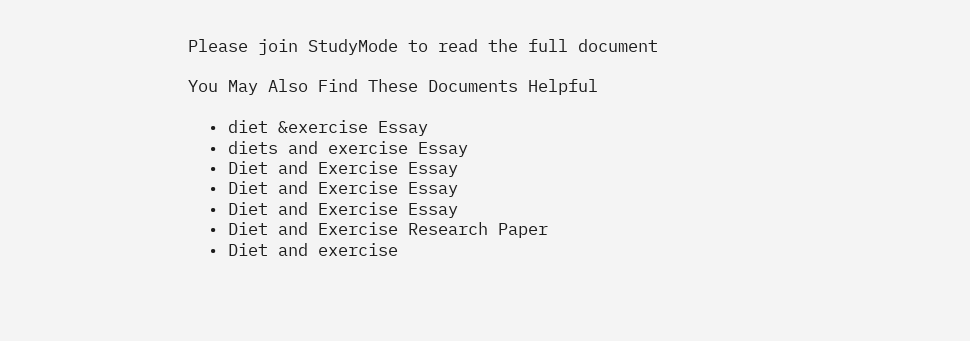Please join StudyMode to read the full document

You May Also Find These Documents Helpful

  • diet &exercise Essay
  • diets and exercise Essay
  • Diet and Exercise Essay
  • Diet and Exercise Essay
  • Diet and Exercise Essay
  • Diet and Exercise Research Paper
  • Diet and exercise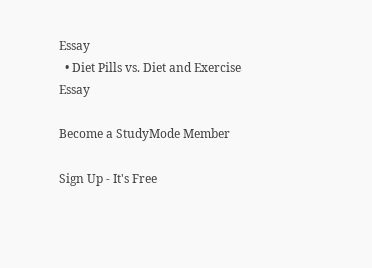Essay
  • Diet Pills vs. Diet and Exercise Essay

Become a StudyMode Member

Sign Up - It's Free